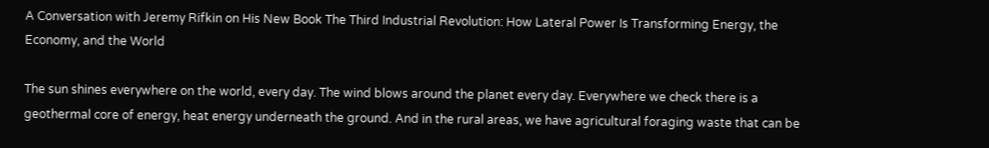A Conversation with Jeremy Rifkin on His New Book The Third Industrial Revolution: How Lateral Power Is Transforming Energy, the Economy, and the World

The sun shines everywhere on the world, every day. The wind blows around the planet every day. Everywhere we check there is a geothermal core of energy, heat energy underneath the ground. And in the rural areas, we have agricultural foraging waste that can be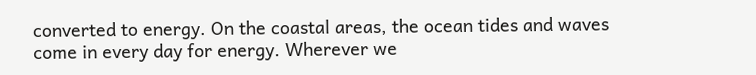converted to energy. On the coastal areas, the ocean tides and waves come in every day for energy. Wherever we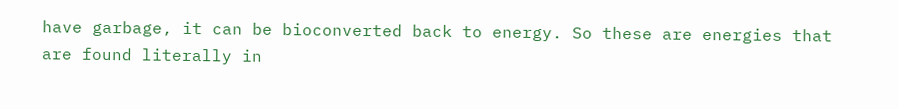have garbage, it can be bioconverted back to energy. So these are energies that are found literally in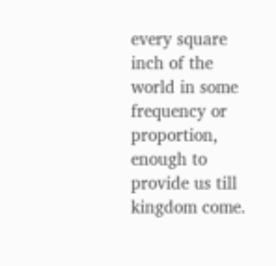every square inch of the world in some frequency or proportion, enough to provide us till kingdom come.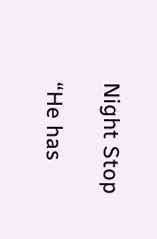Night Stop

“He has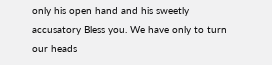only his open hand and his sweetly accusatory Bless you. We have only to turn our heads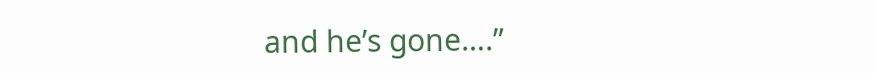and he’s gone….”